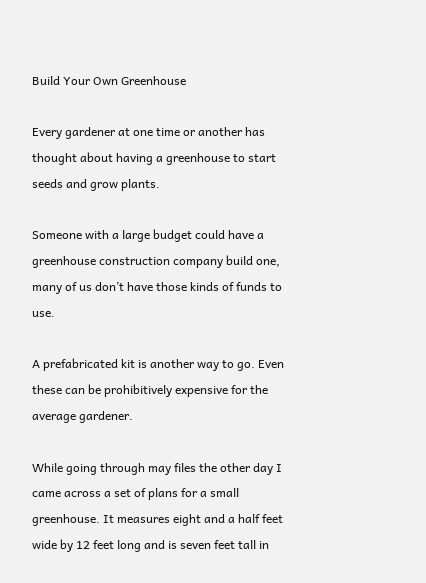Build Your Own Greenhouse

Every gardener at one time or another has thought about having a greenhouse to start seeds and grow plants.

Someone with a large budget could have a greenhouse construction company build one, many of us don’t have those kinds of funds to use.

A prefabricated kit is another way to go. Even these can be prohibitively expensive for the average gardener.

While going through may files the other day I came across a set of plans for a small greenhouse. It measures eight and a half feet wide by 12 feet long and is seven feet tall in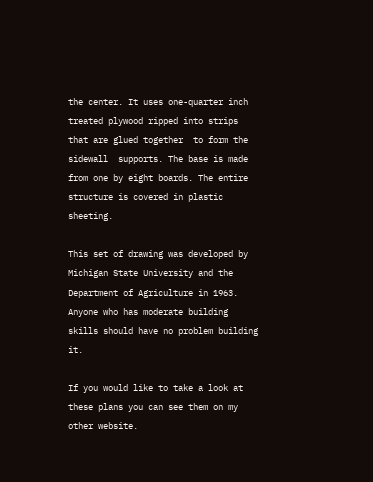the center. It uses one-quarter inch treated plywood ripped into strips that are glued together  to form the sidewall  supports. The base is made from one by eight boards. The entire structure is covered in plastic sheeting.

This set of drawing was developed by Michigan State University and the Department of Agriculture in 1963.  Anyone who has moderate building skills should have no problem building it.

If you would like to take a look at these plans you can see them on my other website.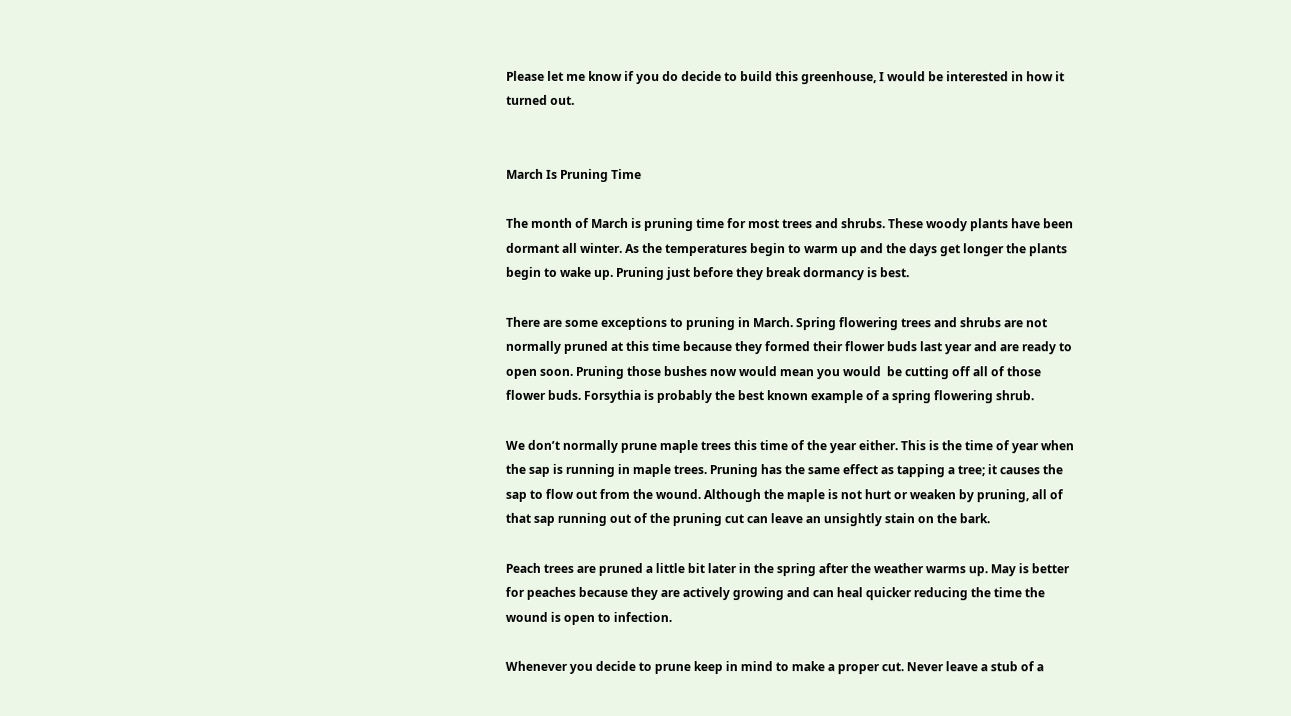Please let me know if you do decide to build this greenhouse, I would be interested in how it turned out.


March Is Pruning Time

The month of March is pruning time for most trees and shrubs. These woody plants have been dormant all winter. As the temperatures begin to warm up and the days get longer the plants begin to wake up. Pruning just before they break dormancy is best.

There are some exceptions to pruning in March. Spring flowering trees and shrubs are not normally pruned at this time because they formed their flower buds last year and are ready to open soon. Pruning those bushes now would mean you would  be cutting off all of those flower buds. Forsythia is probably the best known example of a spring flowering shrub.

We don’t normally prune maple trees this time of the year either. This is the time of year when the sap is running in maple trees. Pruning has the same effect as tapping a tree; it causes the sap to flow out from the wound. Although the maple is not hurt or weaken by pruning, all of that sap running out of the pruning cut can leave an unsightly stain on the bark.

Peach trees are pruned a little bit later in the spring after the weather warms up. May is better for peaches because they are actively growing and can heal quicker reducing the time the wound is open to infection.

Whenever you decide to prune keep in mind to make a proper cut. Never leave a stub of a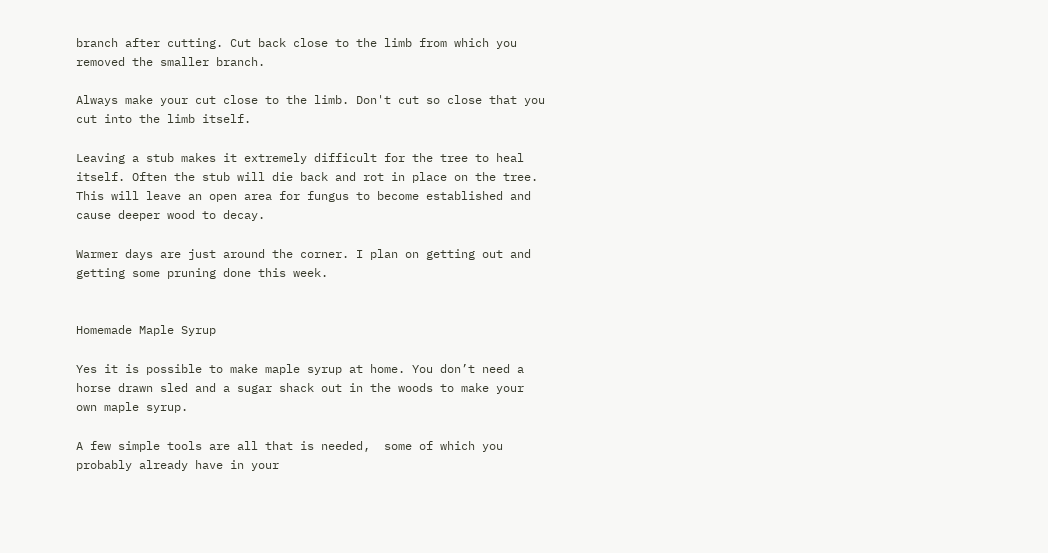branch after cutting. Cut back close to the limb from which you removed the smaller branch.

Always make your cut close to the limb. Don't cut so close that you cut into the limb itself.

Leaving a stub makes it extremely difficult for the tree to heal itself. Often the stub will die back and rot in place on the tree. This will leave an open area for fungus to become established and cause deeper wood to decay.

Warmer days are just around the corner. I plan on getting out and getting some pruning done this week.


Homemade Maple Syrup

Yes it is possible to make maple syrup at home. You don’t need a horse drawn sled and a sugar shack out in the woods to make your own maple syrup.

A few simple tools are all that is needed,  some of which you probably already have in your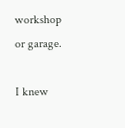workshop or garage.

I knew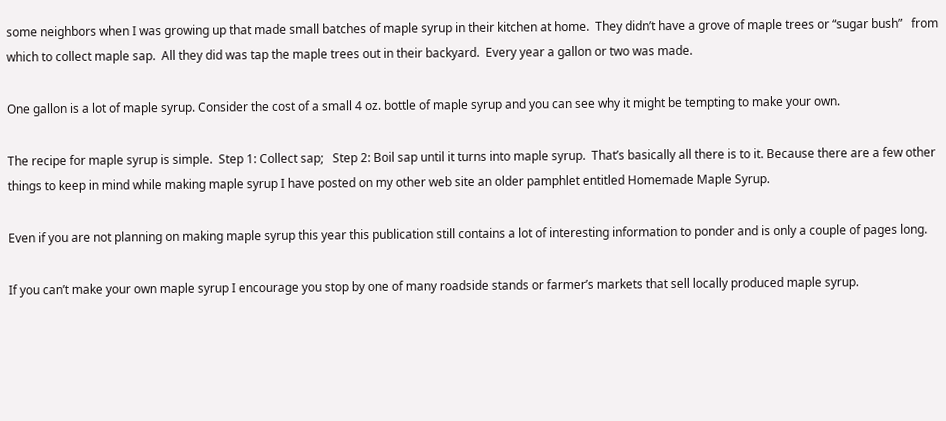some neighbors when I was growing up that made small batches of maple syrup in their kitchen at home.  They didn’t have a grove of maple trees or “sugar bush”   from which to collect maple sap.  All they did was tap the maple trees out in their backyard.  Every year a gallon or two was made.

One gallon is a lot of maple syrup. Consider the cost of a small 4 oz. bottle of maple syrup and you can see why it might be tempting to make your own.

The recipe for maple syrup is simple.  Step 1: Collect sap;   Step 2: Boil sap until it turns into maple syrup.  That’s basically all there is to it. Because there are a few other things to keep in mind while making maple syrup I have posted on my other web site an older pamphlet entitled Homemade Maple Syrup.

Even if you are not planning on making maple syrup this year this publication still contains a lot of interesting information to ponder and is only a couple of pages long.

If you can’t make your own maple syrup I encourage you stop by one of many roadside stands or farmer’s markets that sell locally produced maple syrup.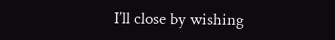I’ll close by wishing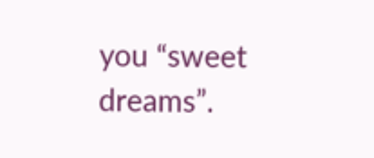you “sweet dreams”.